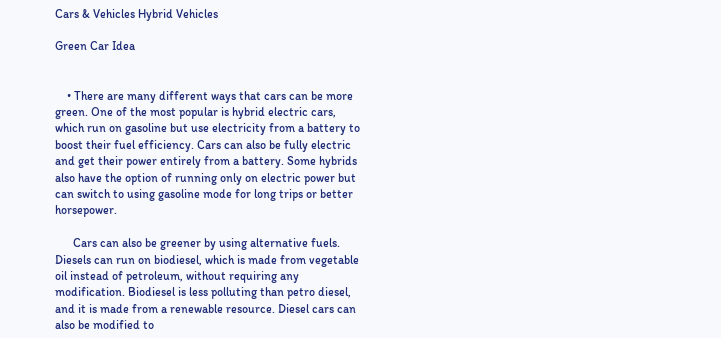Cars & Vehicles Hybrid Vehicles

Green Car Idea


    • There are many different ways that cars can be more green. One of the most popular is hybrid electric cars, which run on gasoline but use electricity from a battery to boost their fuel efficiency. Cars can also be fully electric and get their power entirely from a battery. Some hybrids also have the option of running only on electric power but can switch to using gasoline mode for long trips or better horsepower.

      Cars can also be greener by using alternative fuels. Diesels can run on biodiesel, which is made from vegetable oil instead of petroleum, without requiring any modification. Biodiesel is less polluting than petro diesel, and it is made from a renewable resource. Diesel cars can also be modified to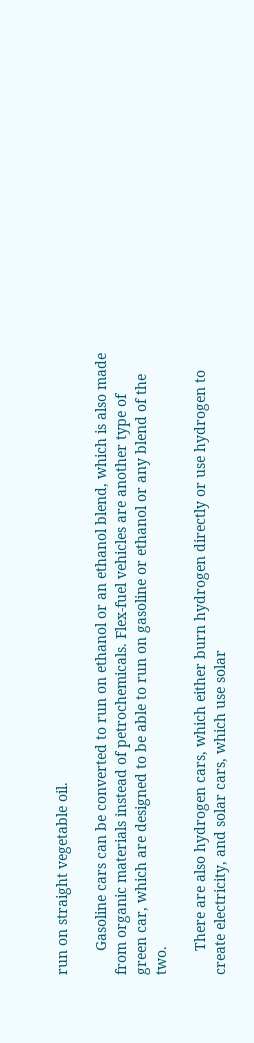run on straight vegetable oil.

      Gasoline cars can be converted to run on ethanol or an ethanol blend, which is also made from organic materials instead of petrochemicals. Flex-fuel vehicles are another type of green car, which are designed to be able to run on gasoline or ethanol or any blend of the two.

      There are also hydrogen cars, which either burn hydrogen directly or use hydrogen to create electricity, and solar cars, which use solar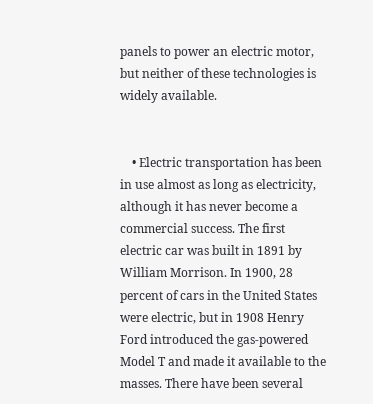panels to power an electric motor, but neither of these technologies is widely available.


    • Electric transportation has been in use almost as long as electricity, although it has never become a commercial success. The first electric car was built in 1891 by William Morrison. In 1900, 28 percent of cars in the United States were electric, but in 1908 Henry Ford introduced the gas-powered Model T and made it available to the masses. There have been several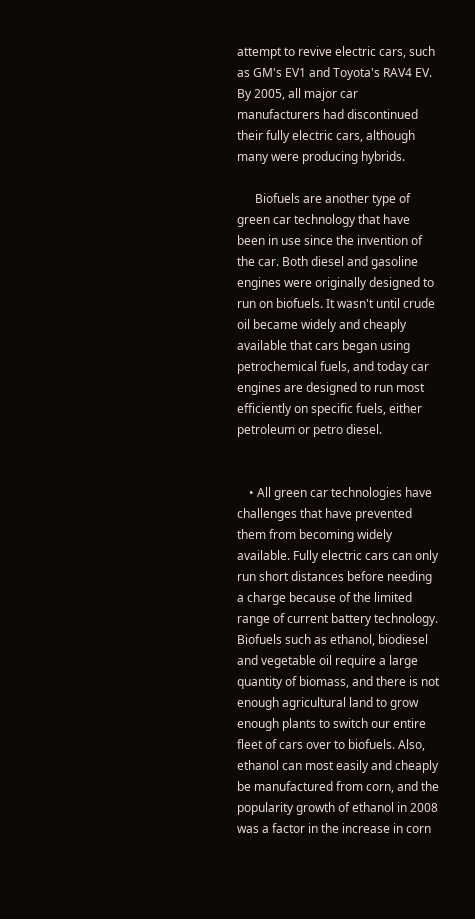attempt to revive electric cars, such as GM's EV1 and Toyota's RAV4 EV. By 2005, all major car manufacturers had discontinued their fully electric cars, although many were producing hybrids.

      Biofuels are another type of green car technology that have been in use since the invention of the car. Both diesel and gasoline engines were originally designed to run on biofuels. It wasn't until crude oil became widely and cheaply available that cars began using petrochemical fuels, and today car engines are designed to run most efficiently on specific fuels, either petroleum or petro diesel.


    • All green car technologies have challenges that have prevented them from becoming widely available. Fully electric cars can only run short distances before needing a charge because of the limited range of current battery technology. Biofuels such as ethanol, biodiesel and vegetable oil require a large quantity of biomass, and there is not enough agricultural land to grow enough plants to switch our entire fleet of cars over to biofuels. Also, ethanol can most easily and cheaply be manufactured from corn, and the popularity growth of ethanol in 2008 was a factor in the increase in corn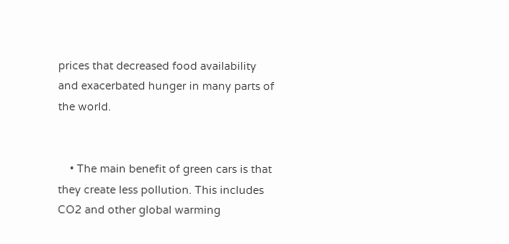prices that decreased food availability and exacerbated hunger in many parts of the world.


    • The main benefit of green cars is that they create less pollution. This includes CO2 and other global warming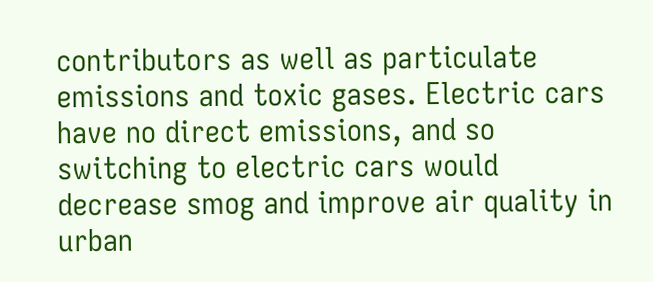contributors as well as particulate emissions and toxic gases. Electric cars have no direct emissions, and so switching to electric cars would decrease smog and improve air quality in urban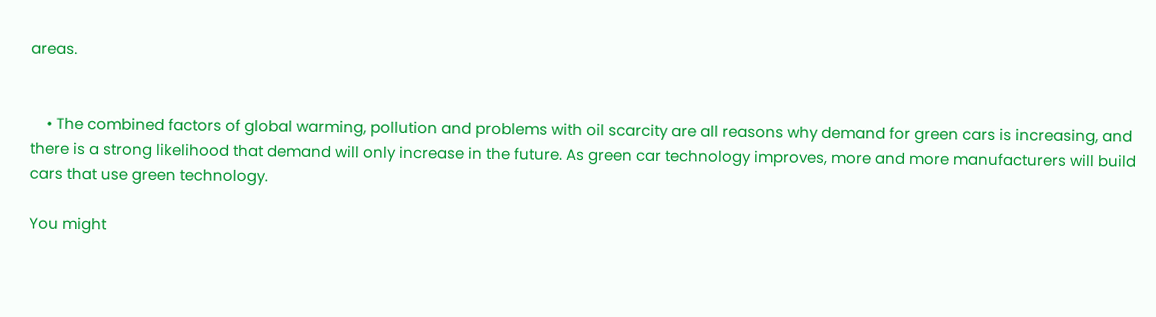areas.


    • The combined factors of global warming, pollution and problems with oil scarcity are all reasons why demand for green cars is increasing, and there is a strong likelihood that demand will only increase in the future. As green car technology improves, more and more manufacturers will build cars that use green technology.

You might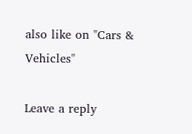also like on "Cars & Vehicles"

Leave a reply